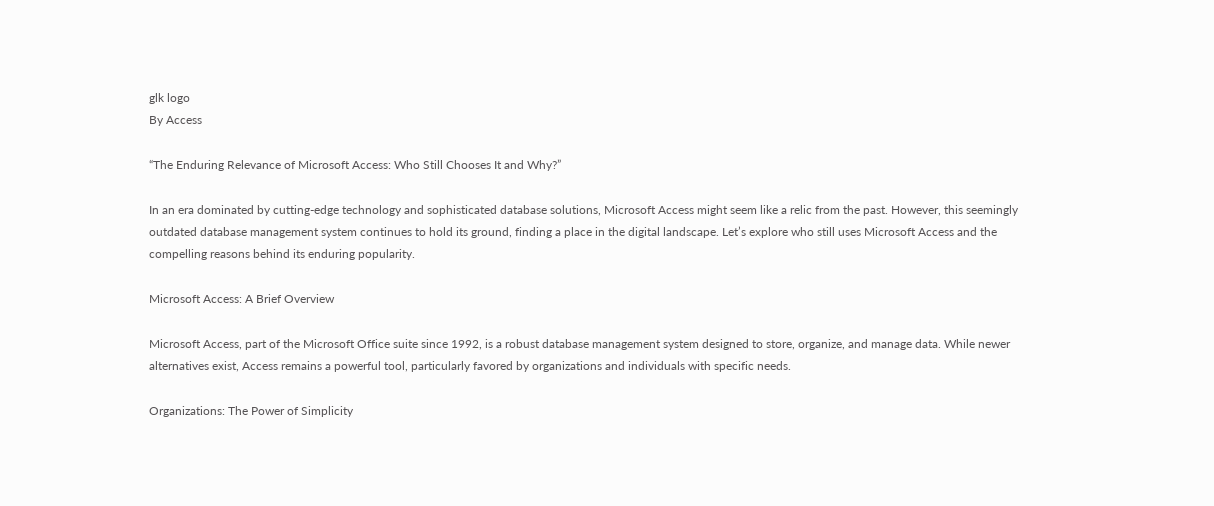glk logo
By Access

“The Enduring Relevance of Microsoft Access: Who Still Chooses It and Why?”

In an era dominated by cutting-edge technology and sophisticated database solutions, Microsoft Access might seem like a relic from the past. However, this seemingly outdated database management system continues to hold its ground, finding a place in the digital landscape. Let’s explore who still uses Microsoft Access and the compelling reasons behind its enduring popularity.

Microsoft Access: A Brief Overview

Microsoft Access, part of the Microsoft Office suite since 1992, is a robust database management system designed to store, organize, and manage data. While newer alternatives exist, Access remains a powerful tool, particularly favored by organizations and individuals with specific needs.

Organizations: The Power of Simplicity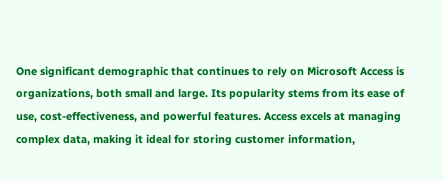One significant demographic that continues to rely on Microsoft Access is organizations, both small and large. Its popularity stems from its ease of use, cost-effectiveness, and powerful features. Access excels at managing complex data, making it ideal for storing customer information,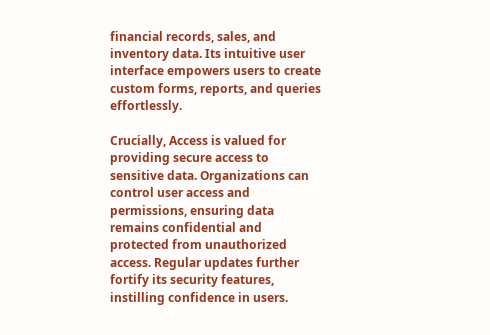financial records, sales, and inventory data. Its intuitive user interface empowers users to create custom forms, reports, and queries effortlessly.

Crucially, Access is valued for providing secure access to sensitive data. Organizations can control user access and permissions, ensuring data remains confidential and protected from unauthorized access. Regular updates further fortify its security features, instilling confidence in users.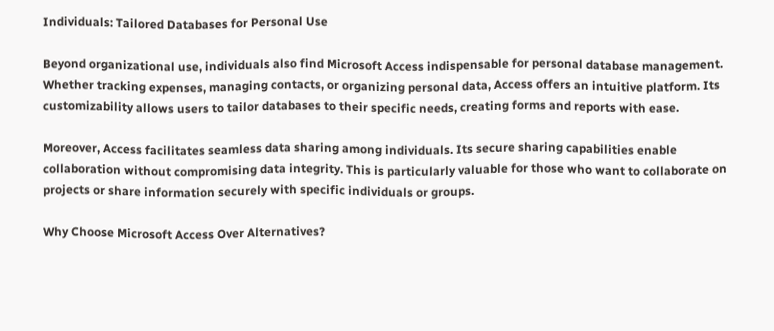Individuals: Tailored Databases for Personal Use

Beyond organizational use, individuals also find Microsoft Access indispensable for personal database management. Whether tracking expenses, managing contacts, or organizing personal data, Access offers an intuitive platform. Its customizability allows users to tailor databases to their specific needs, creating forms and reports with ease.

Moreover, Access facilitates seamless data sharing among individuals. Its secure sharing capabilities enable collaboration without compromising data integrity. This is particularly valuable for those who want to collaborate on projects or share information securely with specific individuals or groups.

Why Choose Microsoft Access Over Alternatives?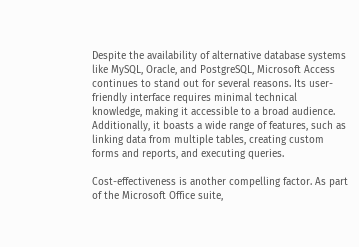Despite the availability of alternative database systems like MySQL, Oracle, and PostgreSQL, Microsoft Access continues to stand out for several reasons. Its user-friendly interface requires minimal technical knowledge, making it accessible to a broad audience. Additionally, it boasts a wide range of features, such as linking data from multiple tables, creating custom forms and reports, and executing queries.

Cost-effectiveness is another compelling factor. As part of the Microsoft Office suite,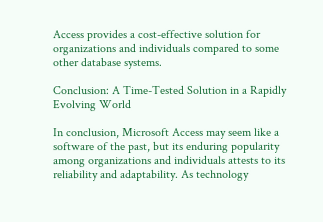Access provides a cost-effective solution for organizations and individuals compared to some other database systems.

Conclusion: A Time-Tested Solution in a Rapidly Evolving World

In conclusion, Microsoft Access may seem like a software of the past, but its enduring popularity among organizations and individuals attests to its reliability and adaptability. As technology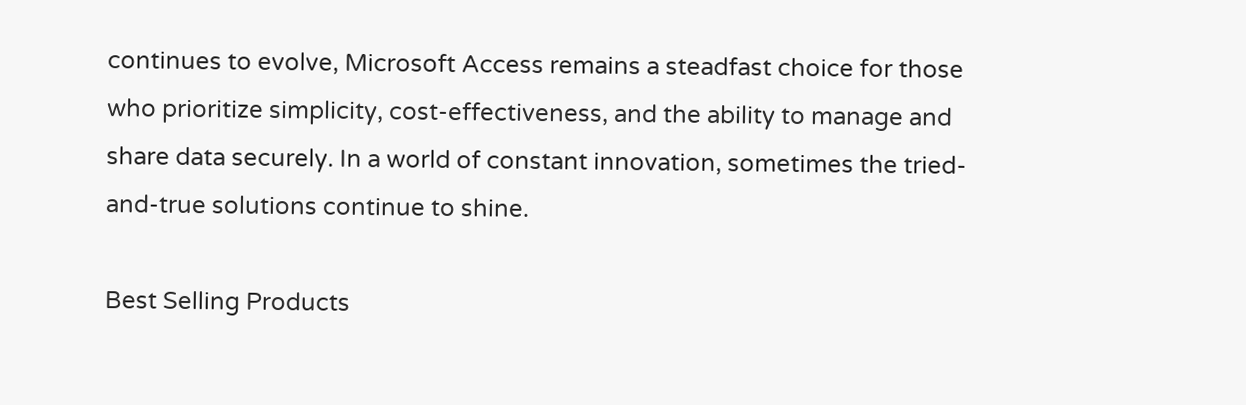continues to evolve, Microsoft Access remains a steadfast choice for those who prioritize simplicity, cost-effectiveness, and the ability to manage and share data securely. In a world of constant innovation, sometimes the tried-and-true solutions continue to shine.

Best Selling Products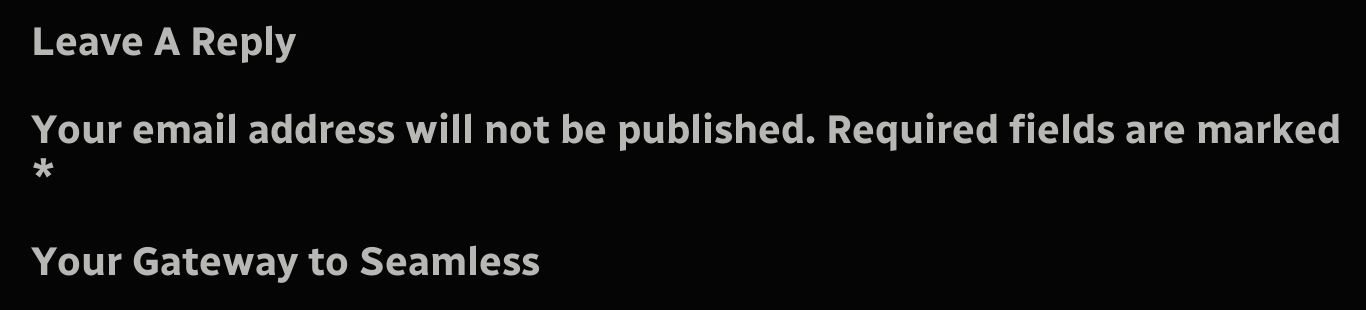Leave A Reply

Your email address will not be published. Required fields are marked *

Your Gateway to Seamless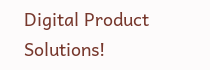Digital Product Solutions!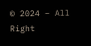© 2024 – All Right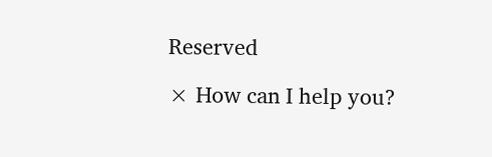Reserved

× How can I help you?